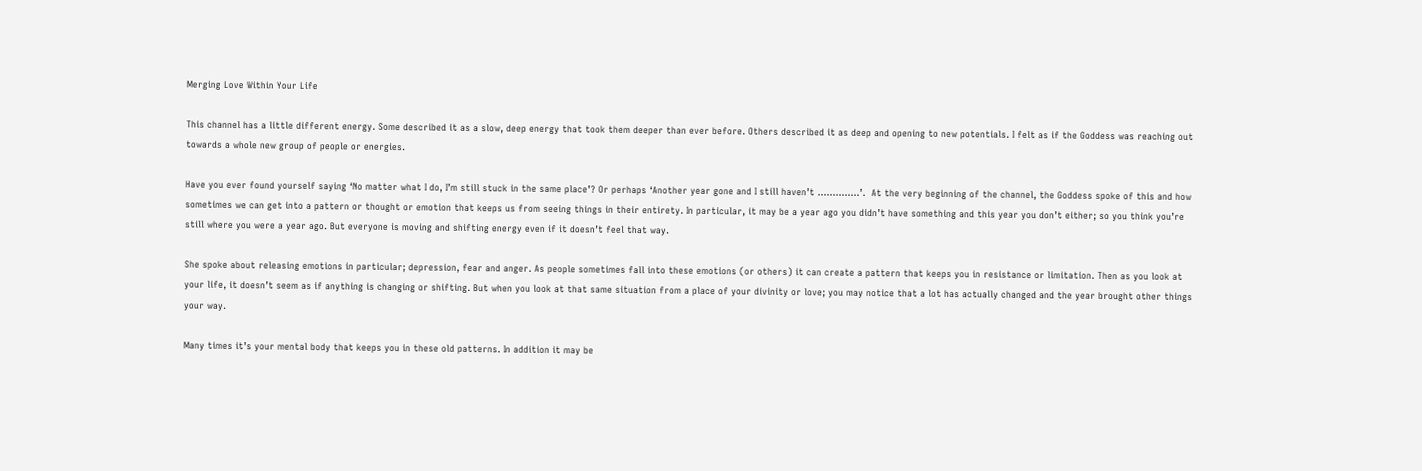Merging Love Within Your Life

This channel has a little different energy. Some described it as a slow, deep energy that took them deeper than ever before. Others described it as deep and opening to new potentials. I felt as if the Goddess was reaching out towards a whole new group of people or energies.

Have you ever found yourself saying ‘No matter what I do, I’m still stuck in the same place’? Or perhaps ‘Another year gone and I still haven’t …………..’.  At the very beginning of the channel, the Goddess spoke of this and how sometimes we can get into a pattern or thought or emotion that keeps us from seeing things in their entirety. In particular, it may be a year ago you didn’t have something and this year you don’t either; so you think you’re still where you were a year ago. But everyone is moving and shifting energy even if it doesn’t feel that way.

She spoke about releasing emotions in particular; depression, fear and anger. As people sometimes fall into these emotions (or others) it can create a pattern that keeps you in resistance or limitation. Then as you look at your life, it doesn’t seem as if anything is changing or shifting. But when you look at that same situation from a place of your divinity or love; you may notice that a lot has actually changed and the year brought other things your way.

Many times it’s your mental body that keeps you in these old patterns. In addition it may be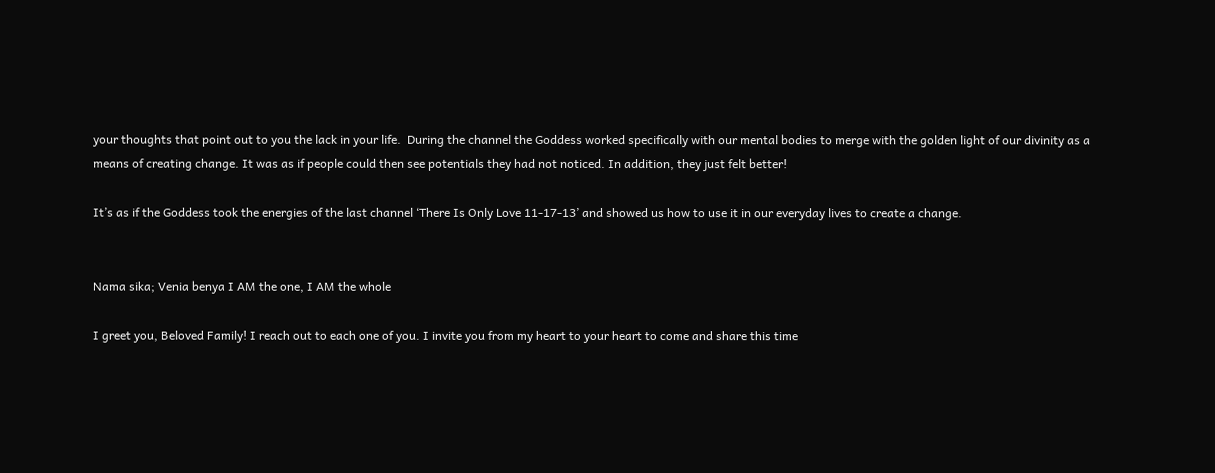your thoughts that point out to you the lack in your life.  During the channel the Goddess worked specifically with our mental bodies to merge with the golden light of our divinity as a means of creating change. It was as if people could then see potentials they had not noticed. In addition, they just felt better!

It’s as if the Goddess took the energies of the last channel ‘There Is Only Love 11-17-13’ and showed us how to use it in our everyday lives to create a change.


Nama sika; Venia benya I AM the one, I AM the whole

I greet you, Beloved Family! I reach out to each one of you. I invite you from my heart to your heart to come and share this time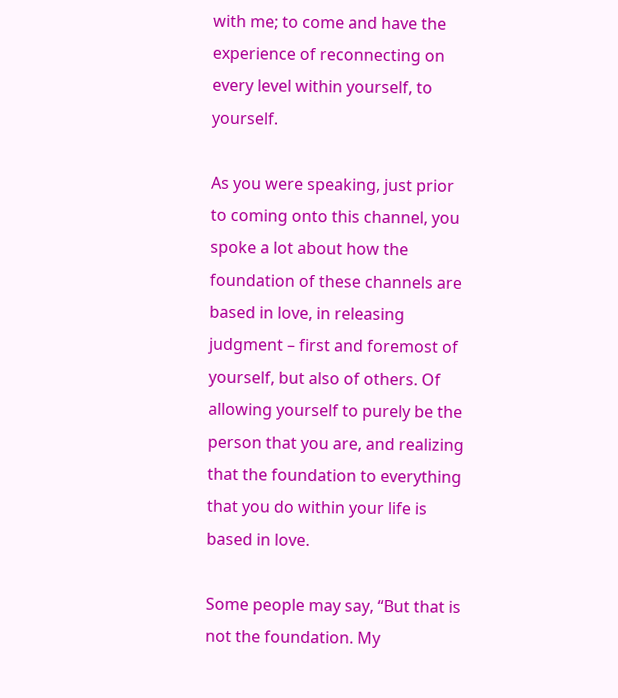with me; to come and have the experience of reconnecting on every level within yourself, to yourself.

As you were speaking, just prior to coming onto this channel, you spoke a lot about how the foundation of these channels are based in love, in releasing judgment – first and foremost of yourself, but also of others. Of allowing yourself to purely be the person that you are, and realizing that the foundation to everything that you do within your life is based in love.

Some people may say, “But that is not the foundation. My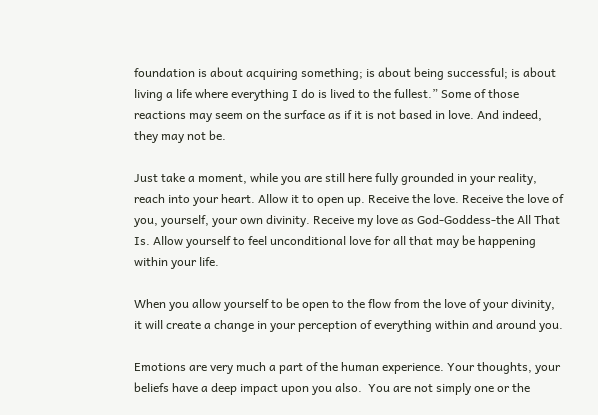foundation is about acquiring something; is about being successful; is about living a life where everything I do is lived to the fullest.” Some of those reactions may seem on the surface as if it is not based in love. And indeed, they may not be.

Just take a moment, while you are still here fully grounded in your reality, reach into your heart. Allow it to open up. Receive the love. Receive the love of you, yourself, your own divinity. Receive my love as God-Goddess-the All That Is. Allow yourself to feel unconditional love for all that may be happening within your life.

When you allow yourself to be open to the flow from the love of your divinity, it will create a change in your perception of everything within and around you.

Emotions are very much a part of the human experience. Your thoughts, your beliefs have a deep impact upon you also.  You are not simply one or the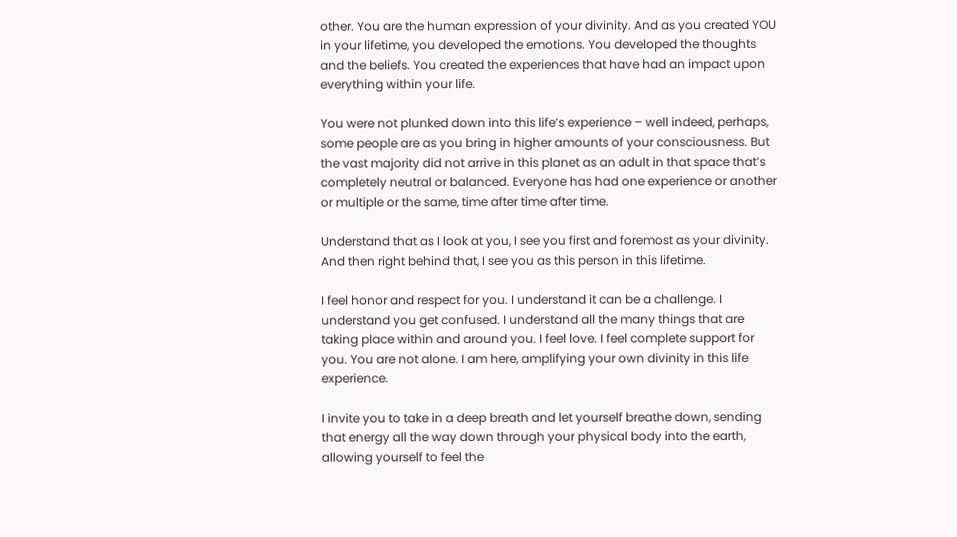other. You are the human expression of your divinity. And as you created YOU in your lifetime, you developed the emotions. You developed the thoughts and the beliefs. You created the experiences that have had an impact upon everything within your life.

You were not plunked down into this life’s experience – well indeed, perhaps, some people are as you bring in higher amounts of your consciousness. But the vast majority did not arrive in this planet as an adult in that space that’s completely neutral or balanced. Everyone has had one experience or another or multiple or the same, time after time after time.

Understand that as I look at you, I see you first and foremost as your divinity. And then right behind that, I see you as this person in this lifetime.

I feel honor and respect for you. I understand it can be a challenge. I understand you get confused. I understand all the many things that are taking place within and around you. I feel love. I feel complete support for you. You are not alone. I am here, amplifying your own divinity in this life experience.

I invite you to take in a deep breath and let yourself breathe down, sending that energy all the way down through your physical body into the earth, allowing yourself to feel the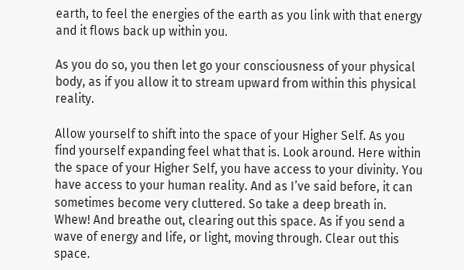earth, to feel the energies of the earth as you link with that energy and it flows back up within you.

As you do so, you then let go your consciousness of your physical body, as if you allow it to stream upward from within this physical reality.

Allow yourself to shift into the space of your Higher Self. As you find yourself expanding feel what that is. Look around. Here within the space of your Higher Self, you have access to your divinity. You have access to your human reality. And as I’ve said before, it can sometimes become very cluttered. So take a deep breath in.  Whew! And breathe out, clearing out this space. As if you send a wave of energy and life, or light, moving through. Clear out this space.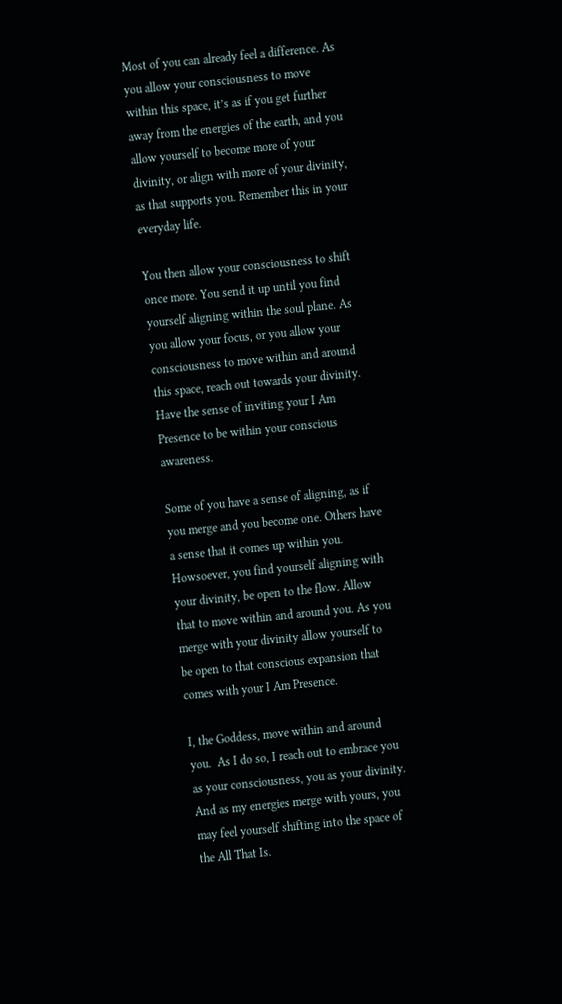Most of you can already feel a difference. As you allow your consciousness to move within this space, it’s as if you get further away from the energies of the earth, and you allow yourself to become more of your divinity, or align with more of your divinity, as that supports you. Remember this in your everyday life.

You then allow your consciousness to shift once more. You send it up until you find yourself aligning within the soul plane. As you allow your focus, or you allow your consciousness to move within and around this space, reach out towards your divinity. Have the sense of inviting your I Am Presence to be within your conscious awareness.

Some of you have a sense of aligning, as if you merge and you become one. Others have a sense that it comes up within you.  Howsoever, you find yourself aligning with your divinity, be open to the flow. Allow that to move within and around you. As you merge with your divinity allow yourself to be open to that conscious expansion that comes with your I Am Presence.

I, the Goddess, move within and around you.  As I do so, I reach out to embrace you as your consciousness, you as your divinity.  And as my energies merge with yours, you may feel yourself shifting into the space of the All That Is.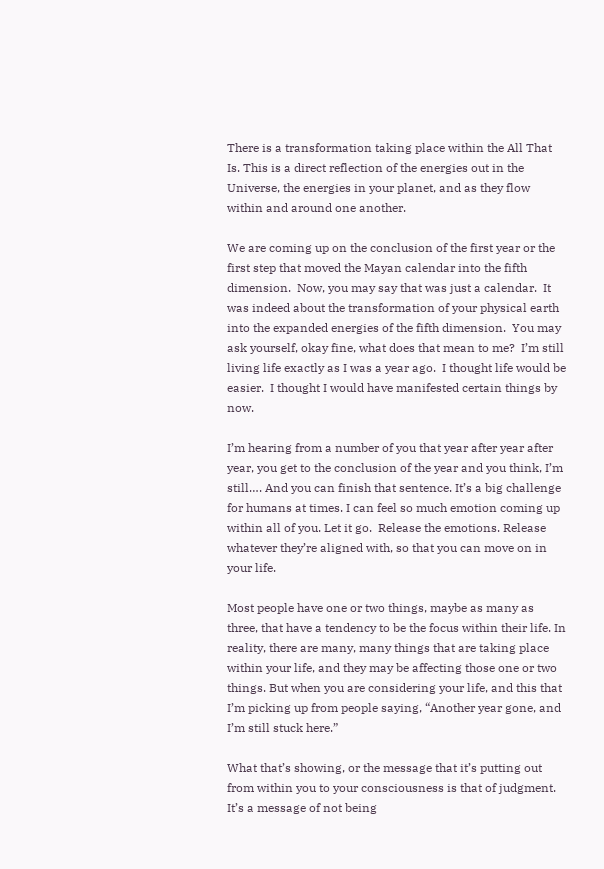There is a transformation taking place within the All That Is. This is a direct reflection of the energies out in the Universe, the energies in your planet, and as they flow within and around one another.

We are coming up on the conclusion of the first year or the first step that moved the Mayan calendar into the fifth dimension.  Now, you may say that was just a calendar.  It was indeed about the transformation of your physical earth into the expanded energies of the fifth dimension.  You may ask yourself, okay fine, what does that mean to me?  I’m still living life exactly as I was a year ago.  I thought life would be easier.  I thought I would have manifested certain things by now.

I’m hearing from a number of you that year after year after year, you get to the conclusion of the year and you think, I’m still…. And you can finish that sentence. It’s a big challenge for humans at times. I can feel so much emotion coming up within all of you. Let it go.  Release the emotions. Release whatever they’re aligned with, so that you can move on in your life.

Most people have one or two things, maybe as many as three, that have a tendency to be the focus within their life. In reality, there are many, many things that are taking place within your life, and they may be affecting those one or two things. But when you are considering your life, and this that I’m picking up from people saying, “Another year gone, and I’m still stuck here.”

What that’s showing, or the message that it’s putting out from within you to your consciousness is that of judgment. It’s a message of not being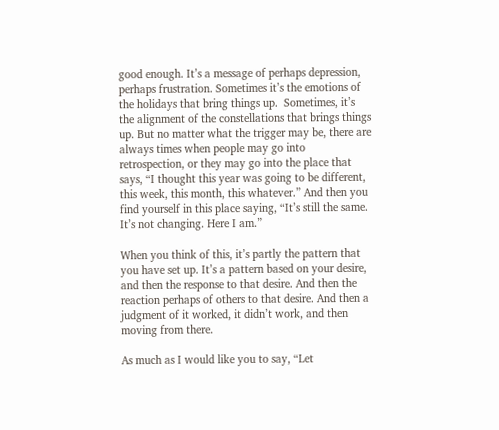good enough. It’s a message of perhaps depression, perhaps frustration. Sometimes it’s the emotions of the holidays that bring things up.  Sometimes, it’s the alignment of the constellations that brings things up. But no matter what the trigger may be, there are always times when people may go into retrospection, or they may go into the place that says, “I thought this year was going to be different, this week, this month, this whatever.” And then you find yourself in this place saying, “It’s still the same. It’s not changing. Here I am.”

When you think of this, it’s partly the pattern that you have set up. It’s a pattern based on your desire, and then the response to that desire. And then the reaction perhaps of others to that desire. And then a judgment of it worked, it didn’t work, and then moving from there.

As much as I would like you to say, “Let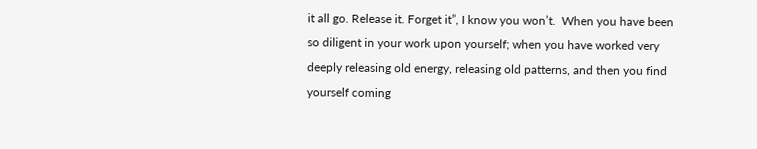it all go. Release it. Forget it”, I know you won’t.  When you have been so diligent in your work upon yourself; when you have worked very deeply releasing old energy, releasing old patterns, and then you find yourself coming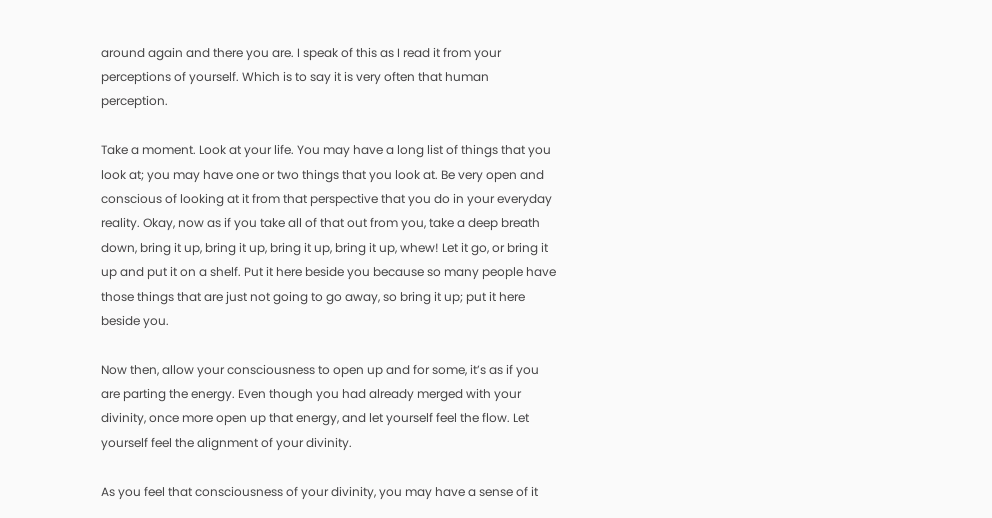around again and there you are. I speak of this as I read it from your perceptions of yourself. Which is to say it is very often that human perception.

Take a moment. Look at your life. You may have a long list of things that you look at; you may have one or two things that you look at. Be very open and conscious of looking at it from that perspective that you do in your everyday reality. Okay, now as if you take all of that out from you, take a deep breath down, bring it up, bring it up, bring it up, bring it up, whew! Let it go, or bring it up and put it on a shelf. Put it here beside you because so many people have those things that are just not going to go away, so bring it up; put it here beside you.

Now then, allow your consciousness to open up and for some, it’s as if you are parting the energy. Even though you had already merged with your divinity, once more open up that energy, and let yourself feel the flow. Let yourself feel the alignment of your divinity.

As you feel that consciousness of your divinity, you may have a sense of it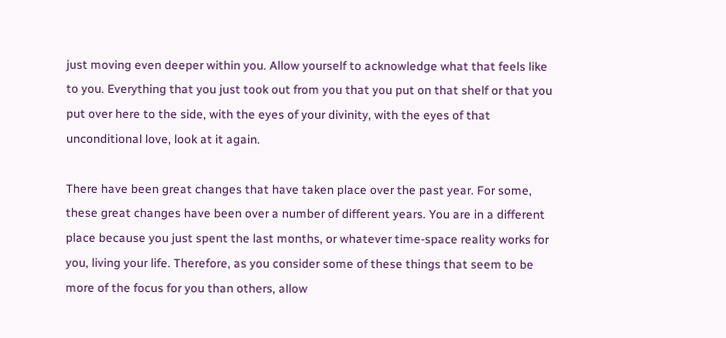just moving even deeper within you. Allow yourself to acknowledge what that feels like to you. Everything that you just took out from you that you put on that shelf or that you put over here to the side, with the eyes of your divinity, with the eyes of that unconditional love, look at it again.

There have been great changes that have taken place over the past year. For some, these great changes have been over a number of different years. You are in a different place because you just spent the last months, or whatever time-space reality works for you, living your life. Therefore, as you consider some of these things that seem to be more of the focus for you than others, allow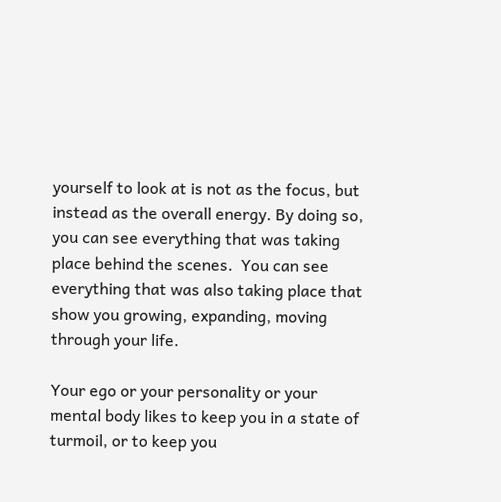yourself to look at is not as the focus, but instead as the overall energy. By doing so, you can see everything that was taking place behind the scenes.  You can see everything that was also taking place that show you growing, expanding, moving through your life.

Your ego or your personality or your mental body likes to keep you in a state of turmoil, or to keep you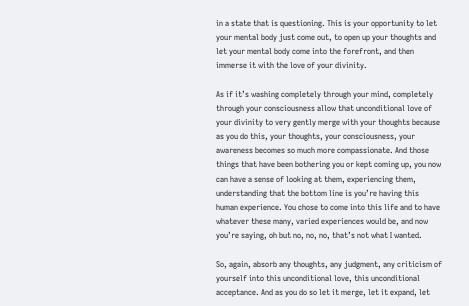in a state that is questioning. This is your opportunity to let your mental body just come out, to open up your thoughts and let your mental body come into the forefront, and then immerse it with the love of your divinity.

As if it’s washing completely through your mind, completely through your consciousness allow that unconditional love of your divinity to very gently merge with your thoughts because as you do this, your thoughts, your consciousness, your awareness becomes so much more compassionate. And those things that have been bothering you or kept coming up, you now can have a sense of looking at them, experiencing them, understanding that the bottom line is you’re having this human experience. You chose to come into this life and to have whatever these many, varied experiences would be, and now you’re saying, oh but no, no, no, that’s not what I wanted.

So, again, absorb any thoughts, any judgment, any criticism of yourself into this unconditional love, this unconditional acceptance. And as you do so let it merge, let it expand, let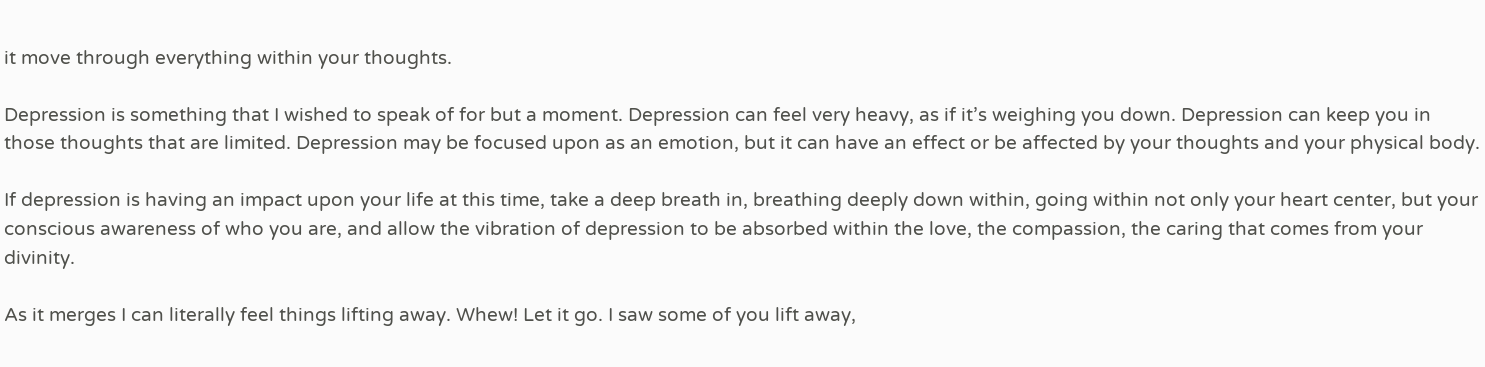it move through everything within your thoughts.

Depression is something that I wished to speak of for but a moment. Depression can feel very heavy, as if it’s weighing you down. Depression can keep you in those thoughts that are limited. Depression may be focused upon as an emotion, but it can have an effect or be affected by your thoughts and your physical body.

If depression is having an impact upon your life at this time, take a deep breath in, breathing deeply down within, going within not only your heart center, but your conscious awareness of who you are, and allow the vibration of depression to be absorbed within the love, the compassion, the caring that comes from your divinity.

As it merges I can literally feel things lifting away. Whew! Let it go. I saw some of you lift away,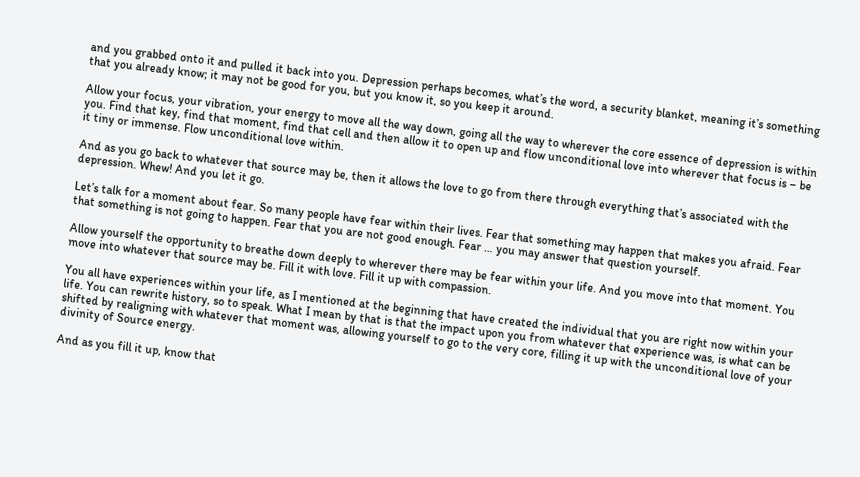and you grabbed onto it and pulled it back into you. Depression perhaps becomes, what’s the word, a security blanket, meaning it’s something that you already know; it may not be good for you, but you know it, so you keep it around.

Allow your focus, your vibration, your energy to move all the way down, going all the way to wherever the core essence of depression is within you. Find that key, find that moment, find that cell and then allow it to open up and flow unconditional love into wherever that focus is – be it tiny or immense. Flow unconditional love within.

And as you go back to whatever that source may be, then it allows the love to go from there through everything that’s associated with the depression. Whew! And you let it go.

Let’s talk for a moment about fear. So many people have fear within their lives. Fear that something may happen that makes you afraid. Fear that something is not going to happen. Fear that you are not good enough. Fear … you may answer that question yourself.

Allow yourself the opportunity to breathe down deeply to wherever there may be fear within your life. And you move into that moment. You move into whatever that source may be. Fill it with love. Fill it up with compassion.

You all have experiences within your life, as I mentioned at the beginning that have created the individual that you are right now within your life. You can rewrite history, so to speak. What I mean by that is that the impact upon you from whatever that experience was, is what can be shifted by realigning with whatever that moment was, allowing yourself to go to the very core, filling it up with the unconditional love of your divinity of Source energy.

And as you fill it up, know that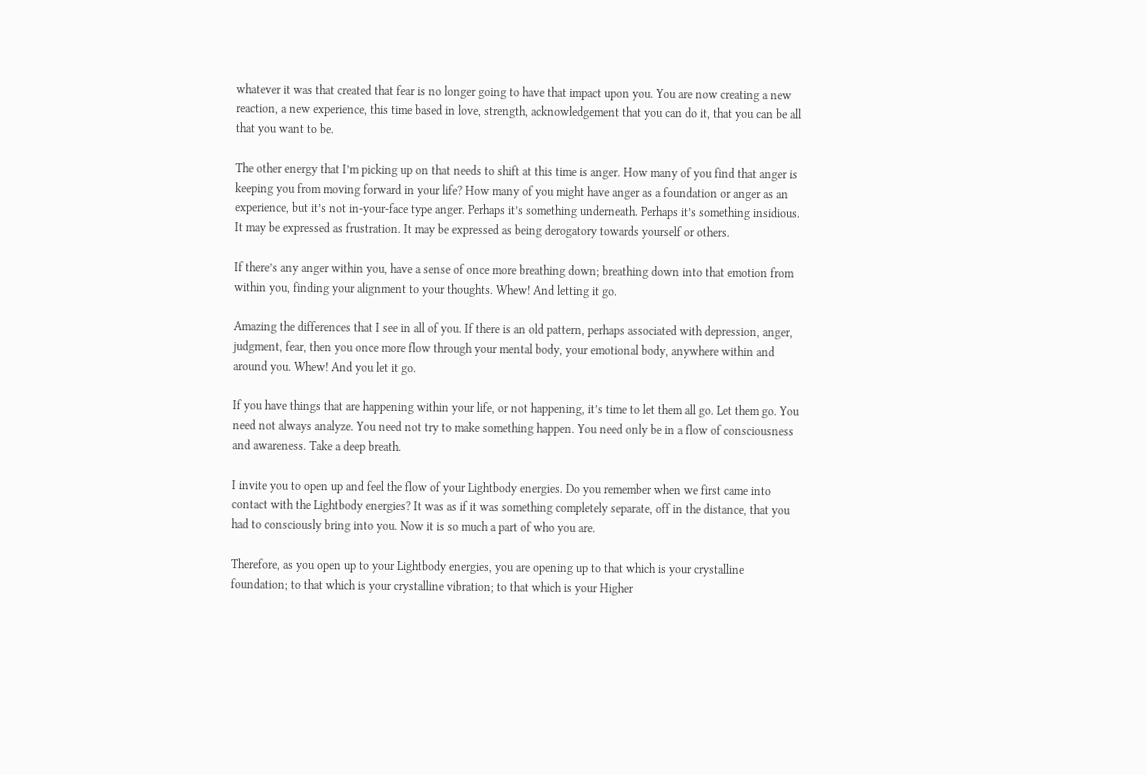whatever it was that created that fear is no longer going to have that impact upon you. You are now creating a new reaction, a new experience, this time based in love, strength, acknowledgement that you can do it, that you can be all that you want to be.

The other energy that I’m picking up on that needs to shift at this time is anger. How many of you find that anger is keeping you from moving forward in your life? How many of you might have anger as a foundation or anger as an experience, but it’s not in-your-face type anger. Perhaps it’s something underneath. Perhaps it’s something insidious. It may be expressed as frustration. It may be expressed as being derogatory towards yourself or others.

If there’s any anger within you, have a sense of once more breathing down; breathing down into that emotion from within you, finding your alignment to your thoughts. Whew! And letting it go.

Amazing the differences that I see in all of you. If there is an old pattern, perhaps associated with depression, anger, judgment, fear, then you once more flow through your mental body, your emotional body, anywhere within and around you. Whew! And you let it go.

If you have things that are happening within your life, or not happening, it’s time to let them all go. Let them go. You need not always analyze. You need not try to make something happen. You need only be in a flow of consciousness and awareness. Take a deep breath.

I invite you to open up and feel the flow of your Lightbody energies. Do you remember when we first came into contact with the Lightbody energies? It was as if it was something completely separate, off in the distance, that you had to consciously bring into you. Now it is so much a part of who you are.

Therefore, as you open up to your Lightbody energies, you are opening up to that which is your crystalline foundation; to that which is your crystalline vibration; to that which is your Higher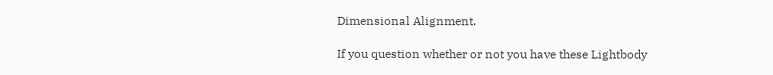Dimensional Alignment.

If you question whether or not you have these Lightbody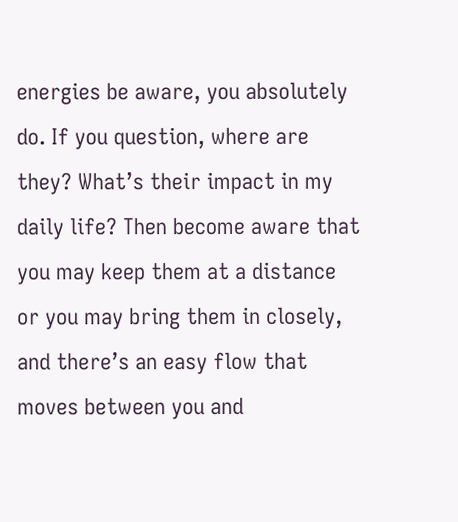energies be aware, you absolutely do. If you question, where are they? What’s their impact in my daily life? Then become aware that you may keep them at a distance or you may bring them in closely, and there’s an easy flow that moves between you and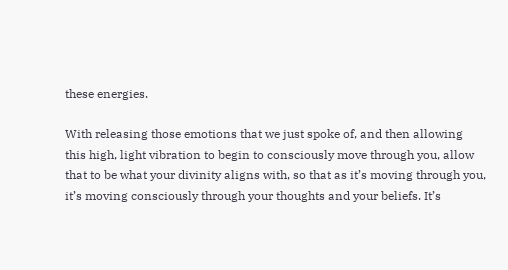these energies.

With releasing those emotions that we just spoke of, and then allowing this high, light vibration to begin to consciously move through you, allow that to be what your divinity aligns with, so that as it’s moving through you, it’s moving consciously through your thoughts and your beliefs. It’s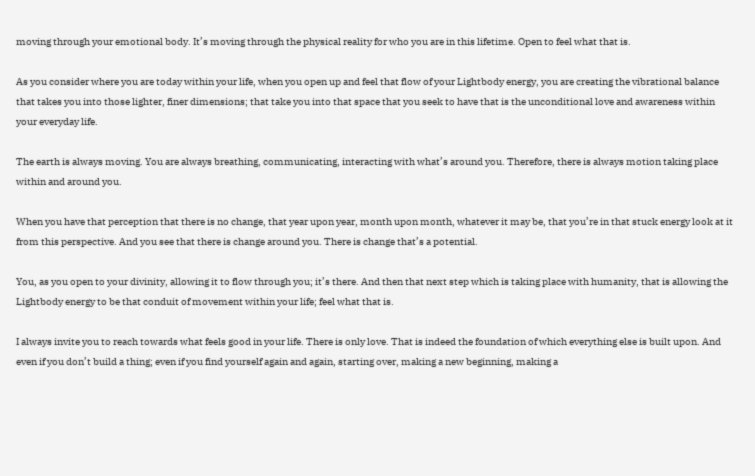moving through your emotional body. It’s moving through the physical reality for who you are in this lifetime. Open to feel what that is.

As you consider where you are today within your life, when you open up and feel that flow of your Lightbody energy, you are creating the vibrational balance that takes you into those lighter, finer dimensions; that take you into that space that you seek to have that is the unconditional love and awareness within your everyday life.

The earth is always moving. You are always breathing, communicating, interacting with what’s around you. Therefore, there is always motion taking place within and around you.

When you have that perception that there is no change, that year upon year, month upon month, whatever it may be, that you’re in that stuck energy look at it from this perspective. And you see that there is change around you. There is change that’s a potential.

You, as you open to your divinity, allowing it to flow through you; it’s there. And then that next step which is taking place with humanity, that is allowing the Lightbody energy to be that conduit of movement within your life; feel what that is.

I always invite you to reach towards what feels good in your life. There is only love. That is indeed the foundation of which everything else is built upon. And even if you don’t build a thing; even if you find yourself again and again, starting over, making a new beginning, making a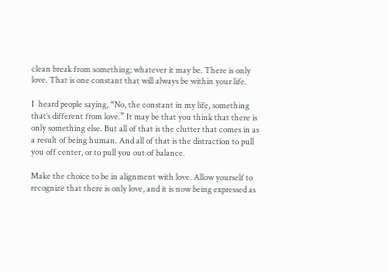clean break from something; whatever it may be. There is only love. That is one constant that will always be within your life.

I  heard people saying, “No, the constant in my life, something that’s different from love.” It may be that you think that there is only something else. But all of that is the clutter that comes in as a result of being human. And all of that is the distraction to pull you off center, or to pull you out of balance.

Make the choice to be in alignment with love. Allow yourself to recognize that there is only love, and it is now being expressed as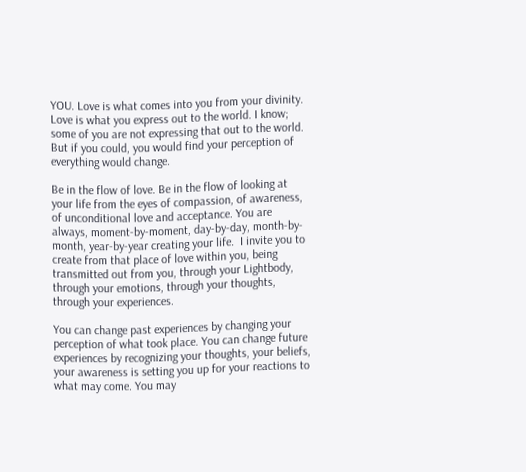YOU. Love is what comes into you from your divinity. Love is what you express out to the world. I know; some of you are not expressing that out to the world. But if you could, you would find your perception of everything would change.

Be in the flow of love. Be in the flow of looking at your life from the eyes of compassion, of awareness, of unconditional love and acceptance. You are always, moment-by-moment, day-by-day, month-by-month, year-by-year creating your life.  I invite you to create from that place of love within you, being transmitted out from you, through your Lightbody, through your emotions, through your thoughts, through your experiences.

You can change past experiences by changing your perception of what took place. You can change future experiences by recognizing your thoughts, your beliefs, your awareness is setting you up for your reactions to what may come. You may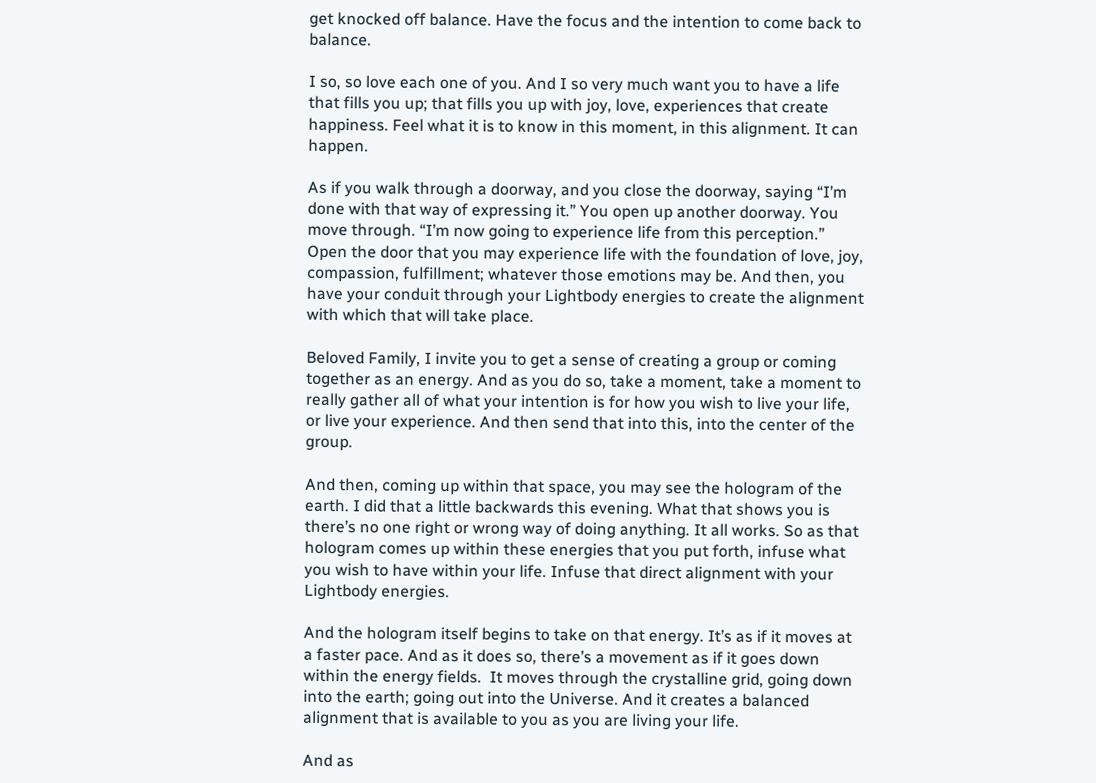get knocked off balance. Have the focus and the intention to come back to balance.

I so, so love each one of you. And I so very much want you to have a life that fills you up; that fills you up with joy, love, experiences that create happiness. Feel what it is to know in this moment, in this alignment. It can happen.

As if you walk through a doorway, and you close the doorway, saying “I’m done with that way of expressing it.” You open up another doorway. You move through. “I’m now going to experience life from this perception.” Open the door that you may experience life with the foundation of love, joy, compassion, fulfillment; whatever those emotions may be. And then, you have your conduit through your Lightbody energies to create the alignment with which that will take place.

Beloved Family, I invite you to get a sense of creating a group or coming together as an energy. And as you do so, take a moment, take a moment to really gather all of what your intention is for how you wish to live your life, or live your experience. And then send that into this, into the center of the group.

And then, coming up within that space, you may see the hologram of the earth. I did that a little backwards this evening. What that shows you is there’s no one right or wrong way of doing anything. It all works. So as that hologram comes up within these energies that you put forth, infuse what you wish to have within your life. Infuse that direct alignment with your Lightbody energies.

And the hologram itself begins to take on that energy. It’s as if it moves at a faster pace. And as it does so, there’s a movement as if it goes down within the energy fields.  It moves through the crystalline grid, going down into the earth; going out into the Universe. And it creates a balanced alignment that is available to you as you are living your life.

And as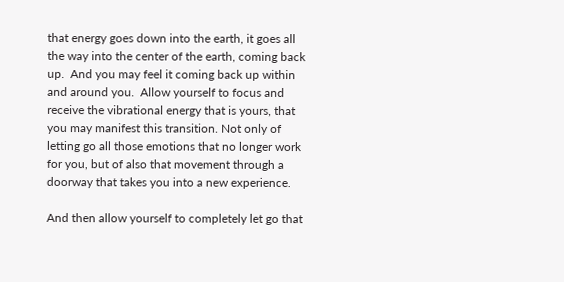that energy goes down into the earth, it goes all the way into the center of the earth, coming back up.  And you may feel it coming back up within and around you.  Allow yourself to focus and receive the vibrational energy that is yours, that you may manifest this transition. Not only of letting go all those emotions that no longer work for you, but of also that movement through a doorway that takes you into a new experience.

And then allow yourself to completely let go that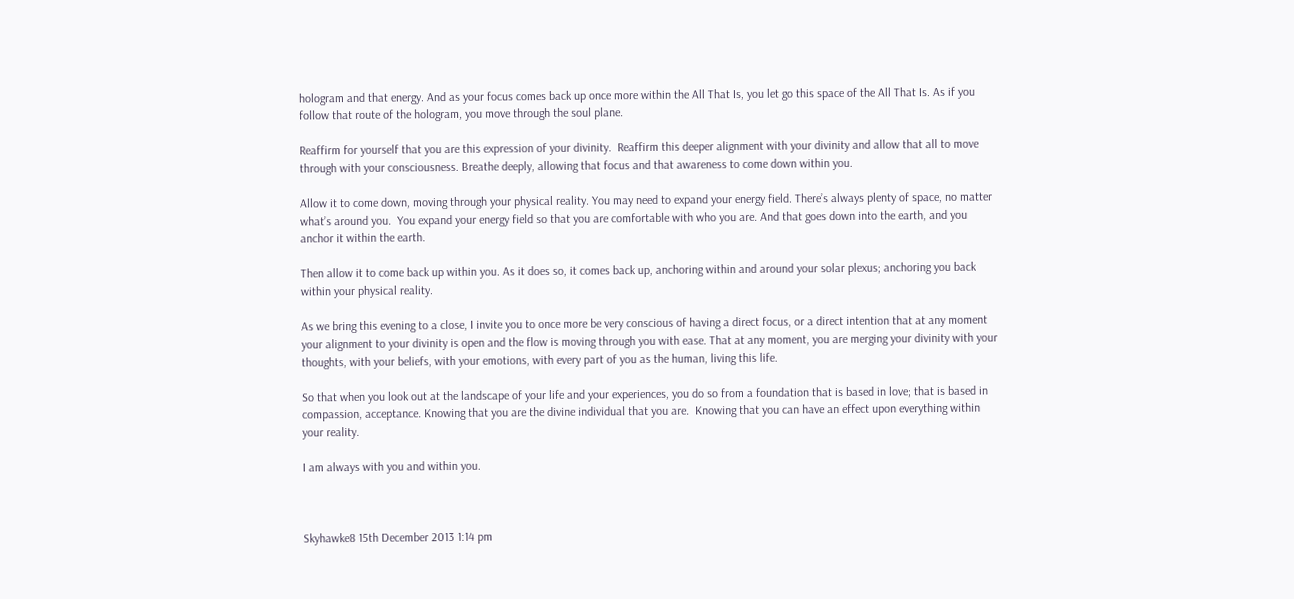hologram and that energy. And as your focus comes back up once more within the All That Is, you let go this space of the All That Is. As if you follow that route of the hologram, you move through the soul plane.

Reaffirm for yourself that you are this expression of your divinity.  Reaffirm this deeper alignment with your divinity and allow that all to move through with your consciousness. Breathe deeply, allowing that focus and that awareness to come down within you.

Allow it to come down, moving through your physical reality. You may need to expand your energy field. There’s always plenty of space, no matter what’s around you.  You expand your energy field so that you are comfortable with who you are. And that goes down into the earth, and you anchor it within the earth.

Then allow it to come back up within you. As it does so, it comes back up, anchoring within and around your solar plexus; anchoring you back within your physical reality.

As we bring this evening to a close, I invite you to once more be very conscious of having a direct focus, or a direct intention that at any moment your alignment to your divinity is open and the flow is moving through you with ease. That at any moment, you are merging your divinity with your thoughts, with your beliefs, with your emotions, with every part of you as the human, living this life.

So that when you look out at the landscape of your life and your experiences, you do so from a foundation that is based in love; that is based in compassion, acceptance. Knowing that you are the divine individual that you are.  Knowing that you can have an effect upon everything within your reality.

I am always with you and within you.



Skyhawke8 15th December 2013 1:14 pm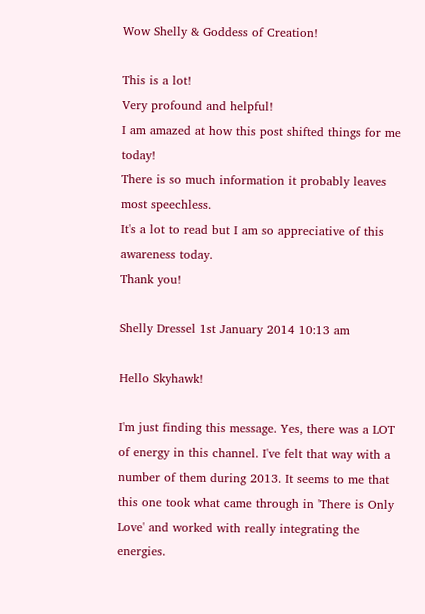Wow Shelly & Goddess of Creation!

This is a lot!
Very profound and helpful!
I am amazed at how this post shifted things for me today!
There is so much information it probably leaves most speechless.
It's a lot to read but I am so appreciative of this awareness today.
Thank you!

Shelly Dressel 1st January 2014 10:13 am

Hello Skyhawk!

I'm just finding this message. Yes, there was a LOT of energy in this channel. I've felt that way with a number of them during 2013. It seems to me that this one took what came through in 'There is Only Love' and worked with really integrating the energies.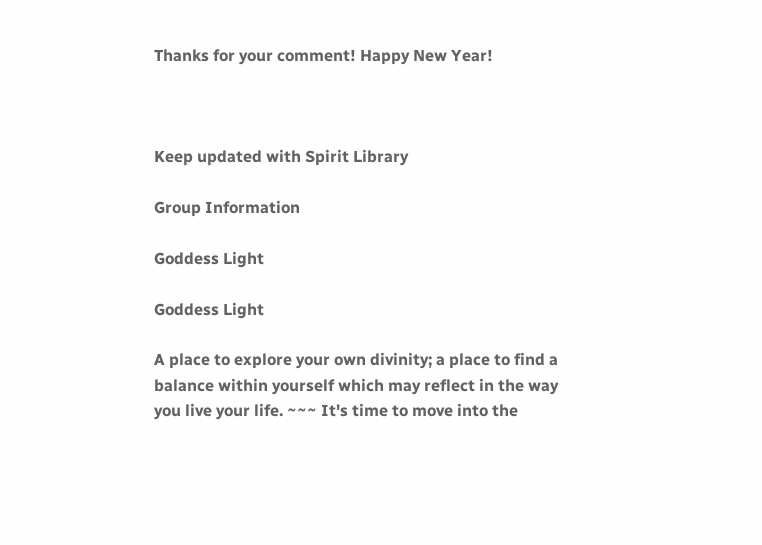Thanks for your comment! Happy New Year!



Keep updated with Spirit Library

Group Information

Goddess Light

Goddess Light

A place to explore your own divinity; a place to find a balance within yourself which may reflect in the way you live your life. ~~~ It's time to move into the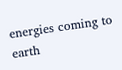energies coming to earth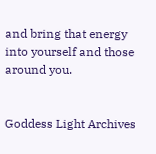and bring that energy into yourself and those around you.


Goddess Light Archives